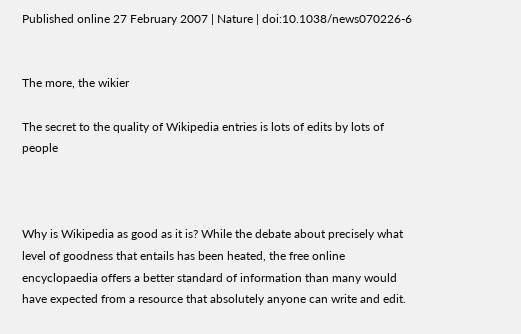Published online 27 February 2007 | Nature | doi:10.1038/news070226-6


The more, the wikier

The secret to the quality of Wikipedia entries is lots of edits by lots of people



Why is Wikipedia as good as it is? While the debate about precisely what level of goodness that entails has been heated, the free online encyclopaedia offers a better standard of information than many would have expected from a resource that absolutely anyone can write and edit.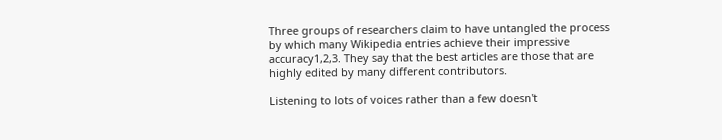Three groups of researchers claim to have untangled the process by which many Wikipedia entries achieve their impressive accuracy1,2,3. They say that the best articles are those that are highly edited by many different contributors.

Listening to lots of voices rather than a few doesn't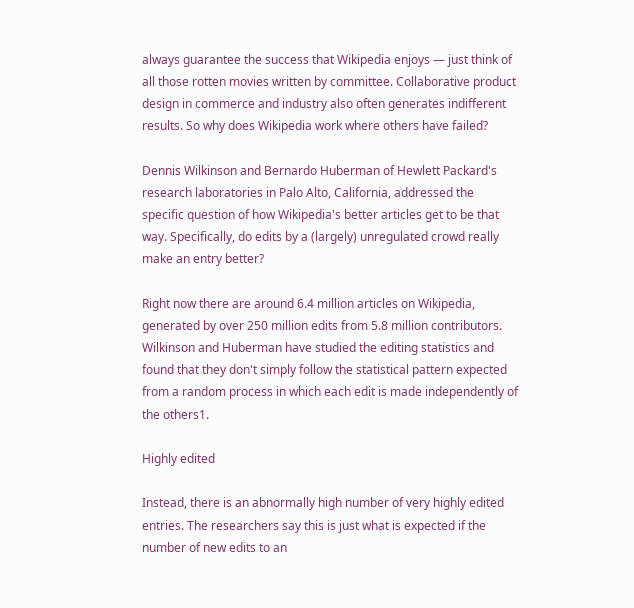always guarantee the success that Wikipedia enjoys — just think of all those rotten movies written by committee. Collaborative product design in commerce and industry also often generates indifferent results. So why does Wikipedia work where others have failed?

Dennis Wilkinson and Bernardo Huberman of Hewlett Packard's research laboratories in Palo Alto, California, addressed the specific question of how Wikipedia's better articles get to be that way. Specifically, do edits by a (largely) unregulated crowd really make an entry better?

Right now there are around 6.4 million articles on Wikipedia, generated by over 250 million edits from 5.8 million contributors. Wilkinson and Huberman have studied the editing statistics and found that they don't simply follow the statistical pattern expected from a random process in which each edit is made independently of the others1.

Highly edited

Instead, there is an abnormally high number of very highly edited entries. The researchers say this is just what is expected if the number of new edits to an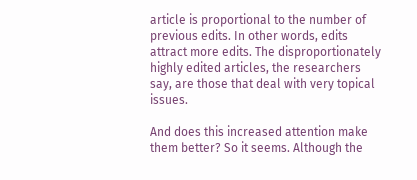article is proportional to the number of previous edits. In other words, edits attract more edits. The disproportionately highly edited articles, the researchers say, are those that deal with very topical issues.

And does this increased attention make them better? So it seems. Although the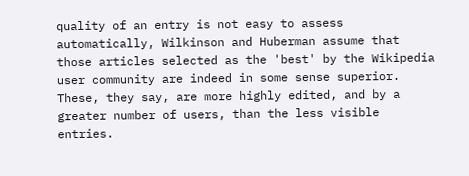quality of an entry is not easy to assess automatically, Wilkinson and Huberman assume that those articles selected as the 'best' by the Wikipedia user community are indeed in some sense superior. These, they say, are more highly edited, and by a greater number of users, than the less visible entries.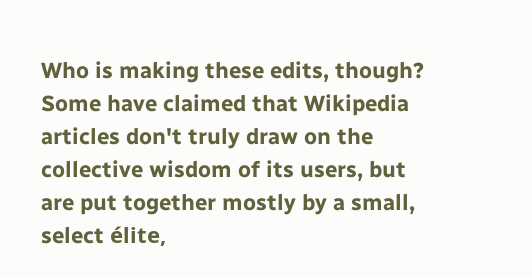Who is making these edits, though? Some have claimed that Wikipedia articles don't truly draw on the collective wisdom of its users, but are put together mostly by a small, select élite,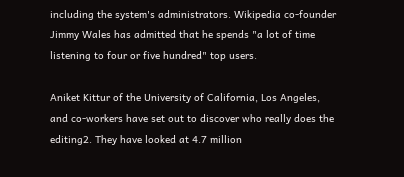including the system's administrators. Wikipedia co-founder Jimmy Wales has admitted that he spends "a lot of time listening to four or five hundred" top users.

Aniket Kittur of the University of California, Los Angeles, and co-workers have set out to discover who really does the editing2. They have looked at 4.7 million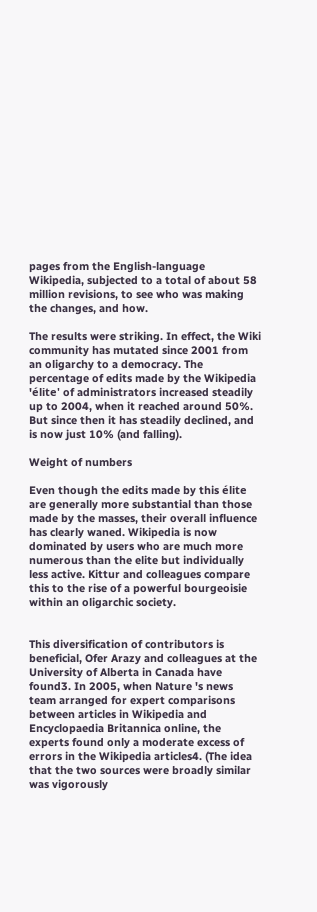pages from the English-language Wikipedia, subjected to a total of about 58 million revisions, to see who was making the changes, and how.

The results were striking. In effect, the Wiki community has mutated since 2001 from an oligarchy to a democracy. The percentage of edits made by the Wikipedia 'élite' of administrators increased steadily up to 2004, when it reached around 50%. But since then it has steadily declined, and is now just 10% (and falling).

Weight of numbers

Even though the edits made by this élite are generally more substantial than those made by the masses, their overall influence has clearly waned. Wikipedia is now dominated by users who are much more numerous than the elite but individually less active. Kittur and colleagues compare this to the rise of a powerful bourgeoisie within an oligarchic society.


This diversification of contributors is beneficial, Ofer Arazy and colleagues at the University of Alberta in Canada have found3. In 2005, when Nature 's news team arranged for expert comparisons between articles in Wikipedia and Encyclopaedia Britannica online, the experts found only a moderate excess of errors in the Wikipedia articles4. (The idea that the two sources were broadly similar was vigorously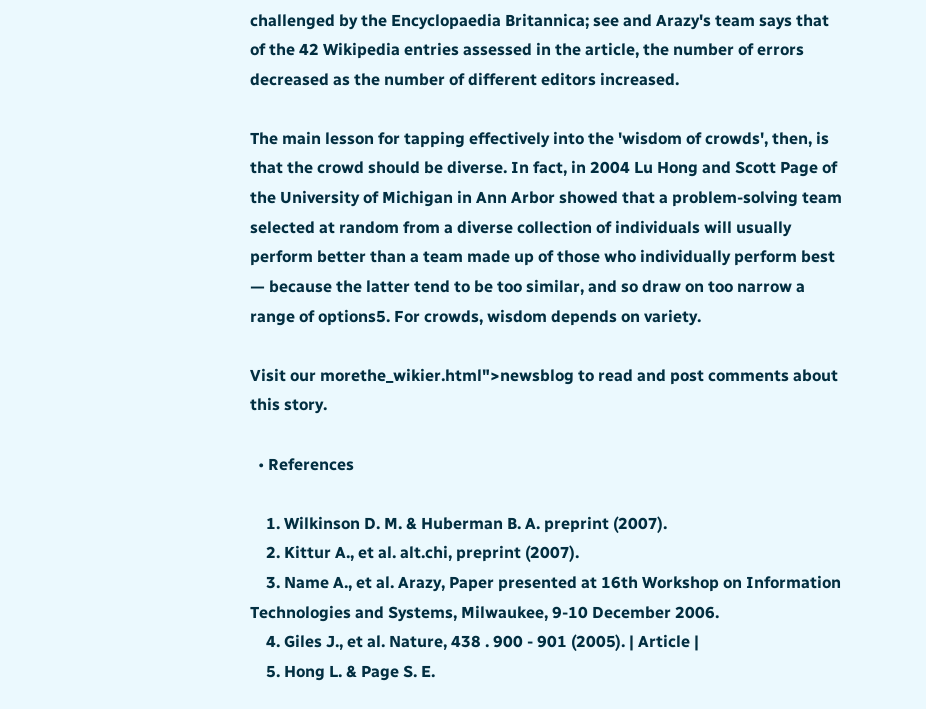challenged by the Encyclopaedia Britannica; see and Arazy's team says that of the 42 Wikipedia entries assessed in the article, the number of errors decreased as the number of different editors increased.

The main lesson for tapping effectively into the 'wisdom of crowds', then, is that the crowd should be diverse. In fact, in 2004 Lu Hong and Scott Page of the University of Michigan in Ann Arbor showed that a problem-solving team selected at random from a diverse collection of individuals will usually perform better than a team made up of those who individually perform best — because the latter tend to be too similar, and so draw on too narrow a range of options5. For crowds, wisdom depends on variety.

Visit our morethe_wikier.html">newsblog to read and post comments about this story.

  • References

    1. Wilkinson D. M. & Huberman B. A. preprint (2007).
    2. Kittur A., et al. alt.chi, preprint (2007).
    3. Name A., et al. Arazy, Paper presented at 16th Workshop on Information Technologies and Systems, Milwaukee, 9-10 December 2006.
    4. Giles J., et al. Nature, 438 . 900 - 901 (2005). | Article |
    5. Hong L. & Page S. E.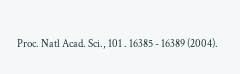Proc. Natl Acad. Sci., 101 . 16385 - 16389 (2004).